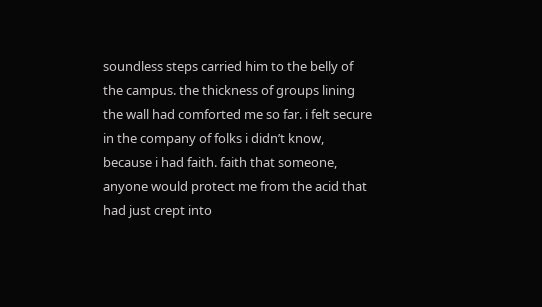soundless steps carried him to the belly of the campus. the thickness of groups lining the wall had comforted me so far. i felt secure in the company of folks i didn’t know, because i had faith. faith that someone, anyone would protect me from the acid that had just crept into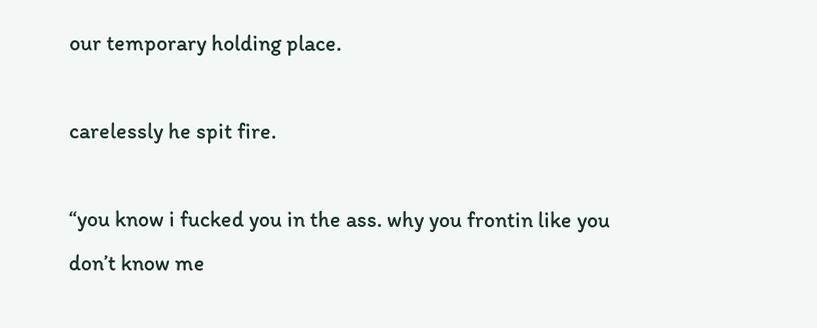our temporary holding place.

carelessly he spit fire.

“you know i fucked you in the ass. why you frontin like you don’t know me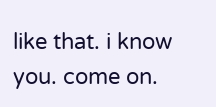like that. i know you. come on.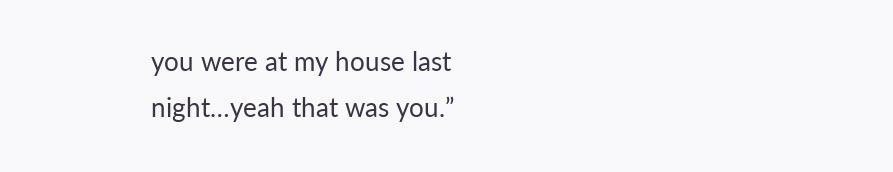you were at my house last night…yeah that was you.”